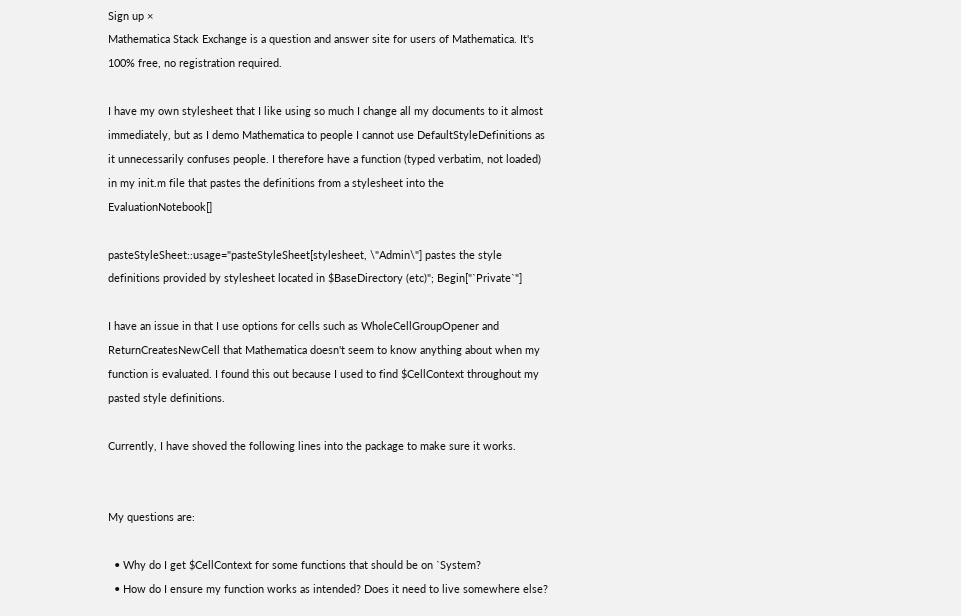Sign up ×
Mathematica Stack Exchange is a question and answer site for users of Mathematica. It's 100% free, no registration required.

I have my own stylesheet that I like using so much I change all my documents to it almost immediately, but as I demo Mathematica to people I cannot use DefaultStyleDefinitions as it unnecessarily confuses people. I therefore have a function (typed verbatim, not loaded) in my init.m file that pastes the definitions from a stylesheet into the EvaluationNotebook[]

pasteStyleSheet::usage="pasteStyleSheet[stylesheet, \"Admin\"] pastes the style definitions provided by stylesheet located in $BaseDirectory (etc)"; Begin["`Private`"]

I have an issue in that I use options for cells such as WholeCellGroupOpener and ReturnCreatesNewCell that Mathematica doesn't seem to know anything about when my function is evaluated. I found this out because I used to find $CellContext throughout my pasted style definitions.

Currently, I have shoved the following lines into the package to make sure it works.


My questions are:

  • Why do I get $CellContext for some functions that should be on `System?
  • How do I ensure my function works as intended? Does it need to live somewhere else?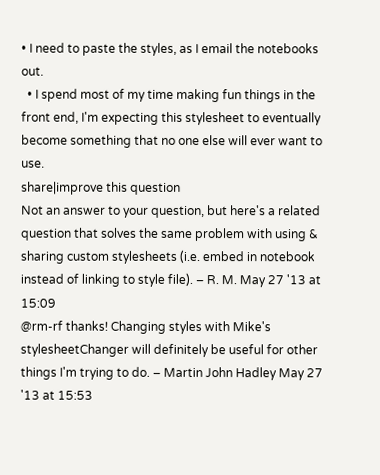• I need to paste the styles, as I email the notebooks out.
  • I spend most of my time making fun things in the front end, I'm expecting this stylesheet to eventually become something that no one else will ever want to use.
share|improve this question
Not an answer to your question, but here's a related question that solves the same problem with using & sharing custom stylesheets (i.e. embed in notebook instead of linking to style file). – R. M. May 27 '13 at 15:09
@rm-rf thanks! Changing styles with Mike's stylesheetChanger will definitely be useful for other things I'm trying to do. – Martin John Hadley May 27 '13 at 15:53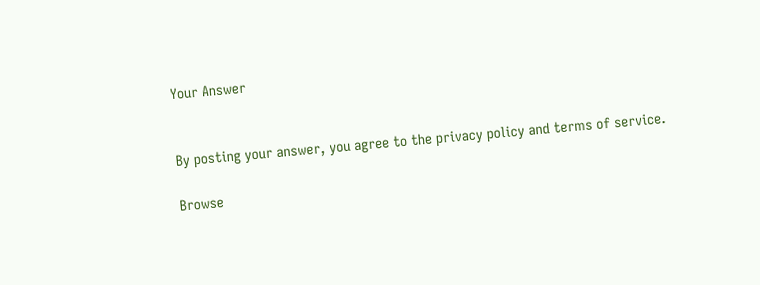Your Answer


By posting your answer, you agree to the privacy policy and terms of service.

Browse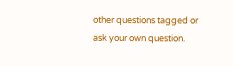other questions tagged or ask your own question.